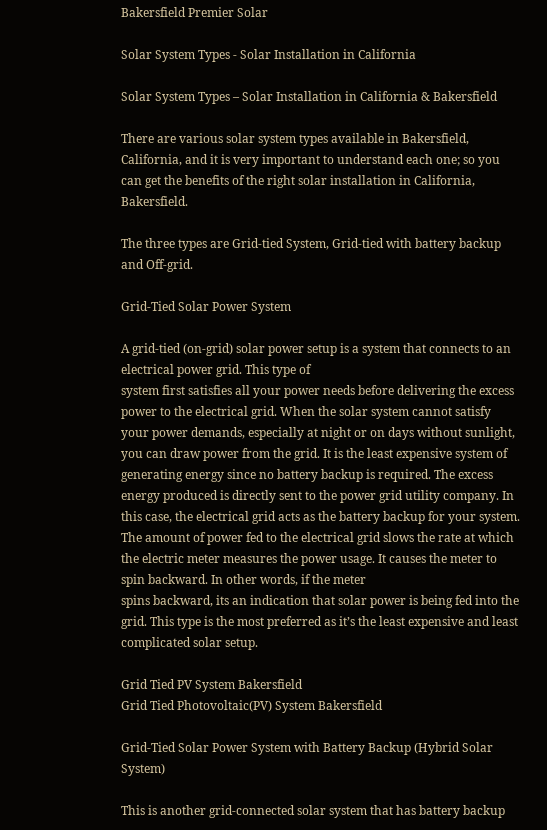Bakersfield Premier Solar

Solar System Types - Solar Installation in California

Solar System Types – Solar Installation in California & Bakersfield

There are various solar system types available in Bakersfield, California, and it is very important to understand each one; so you can get the benefits of the right solar installation in California, Bakersfield.

The three types are Grid-tied System, Grid-tied with battery backup and Off-grid.

Grid-Tied Solar Power System

A grid-tied (on-grid) solar power setup is a system that connects to an electrical power grid. This type of
system first satisfies all your power needs before delivering the excess power to the electrical grid. When the solar system cannot satisfy your power demands, especially at night or on days without sunlight, you can draw power from the grid. It is the least expensive system of generating energy since no battery backup is required. The excess energy produced is directly sent to the power grid utility company. In this case, the electrical grid acts as the battery backup for your system. The amount of power fed to the electrical grid slows the rate at which the electric meter measures the power usage. It causes the meter to spin backward. In other words, if the meter
spins backward, its an indication that solar power is being fed into the grid. This type is the most preferred as it’s the least expensive and least complicated solar setup.

Grid Tied PV System Bakersfield
Grid Tied Photovoltaic(PV) System Bakersfield

Grid-Tied Solar Power System with Battery Backup (Hybrid Solar System)

This is another grid-connected solar system that has battery backup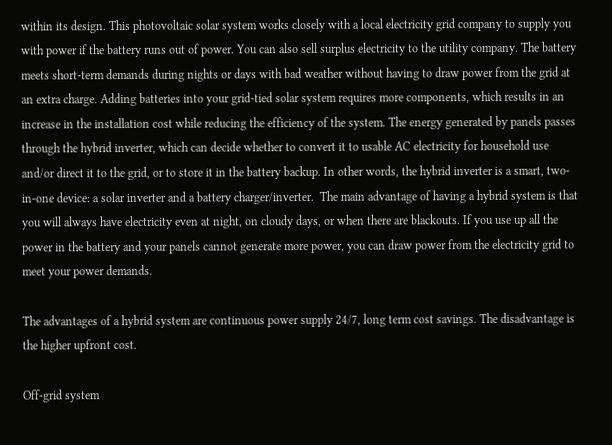within its design. This photovoltaic solar system works closely with a local electricity grid company to supply you with power if the battery runs out of power. You can also sell surplus electricity to the utility company. The battery meets short-term demands during nights or days with bad weather without having to draw power from the grid at an extra charge. Adding batteries into your grid-tied solar system requires more components, which results in an increase in the installation cost while reducing the efficiency of the system. The energy generated by panels passes through the hybrid inverter, which can decide whether to convert it to usable AC electricity for household use and/or direct it to the grid, or to store it in the battery backup. In other words, the hybrid inverter is a smart, two-in-one device: a solar inverter and a battery charger/inverter.  The main advantage of having a hybrid system is that you will always have electricity even at night, on cloudy days, or when there are blackouts. If you use up all the power in the battery and your panels cannot generate more power, you can draw power from the electricity grid to meet your power demands.

The advantages of a hybrid system are continuous power supply 24/7, long term cost savings. The disadvantage is the higher upfront cost.

Off-grid system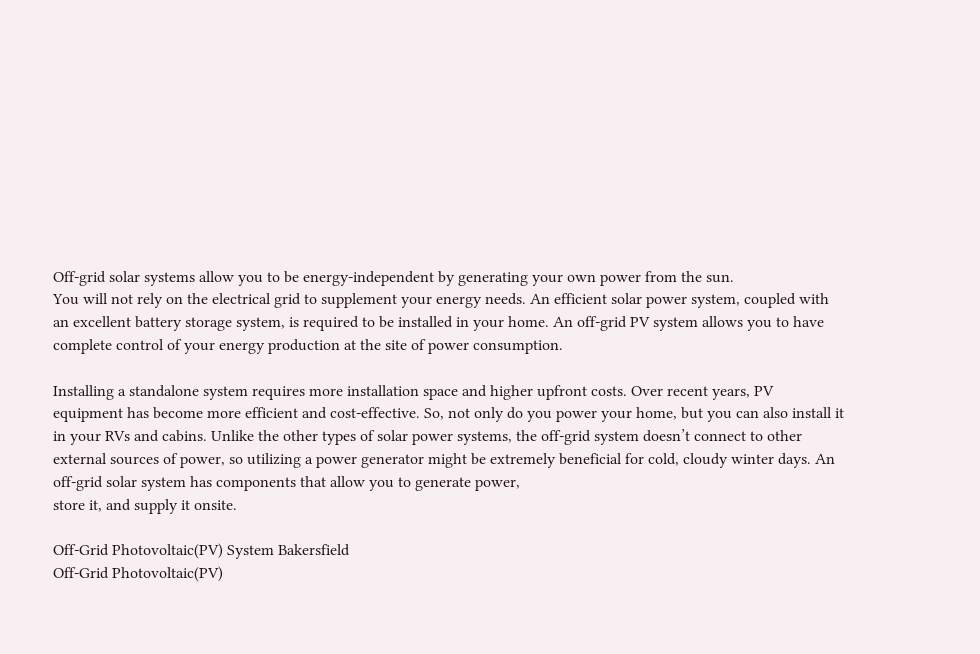Off-grid solar systems allow you to be energy-independent by generating your own power from the sun.
You will not rely on the electrical grid to supplement your energy needs. An efficient solar power system, coupled with an excellent battery storage system, is required to be installed in your home. An off-grid PV system allows you to have complete control of your energy production at the site of power consumption.

Installing a standalone system requires more installation space and higher upfront costs. Over recent years, PV equipment has become more efficient and cost-effective. So, not only do you power your home, but you can also install it in your RVs and cabins. Unlike the other types of solar power systems, the off-grid system doesn’t connect to other external sources of power, so utilizing a power generator might be extremely beneficial for cold, cloudy winter days. An off-grid solar system has components that allow you to generate power,
store it, and supply it onsite.

Off-Grid Photovoltaic(PV) System Bakersfield
Off-Grid Photovoltaic(PV)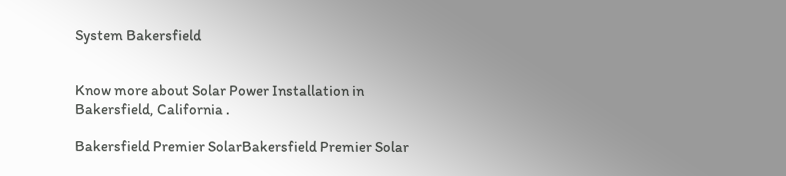System Bakersfield


Know more about Solar Power Installation in Bakersfield, California .

Bakersfield Premier SolarBakersfield Premier Solar